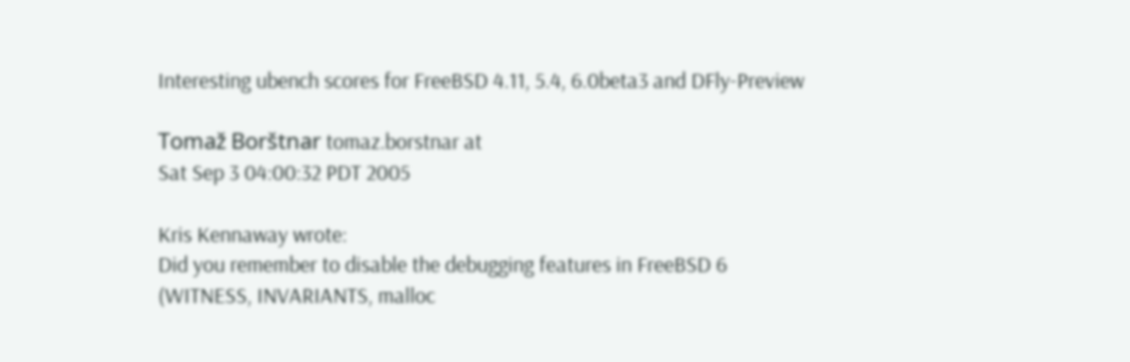Interesting ubench scores for FreeBSD 4.11, 5.4, 6.0beta3 and DFly-Preview

Tomaž Borštnar tomaz.borstnar at
Sat Sep 3 04:00:32 PDT 2005

Kris Kennaway wrote:
Did you remember to disable the debugging features in FreeBSD 6
(WITNESS, INVARIANTS, malloc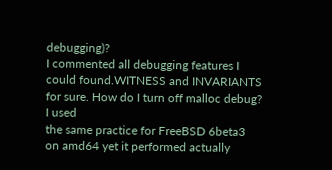debugging)?
I commented all debugging features I could found.WITNESS and INVARIANTS for sure. How do I turn off malloc debug? I used
the same practice for FreeBSD 6beta3 on amd64 yet it performed actually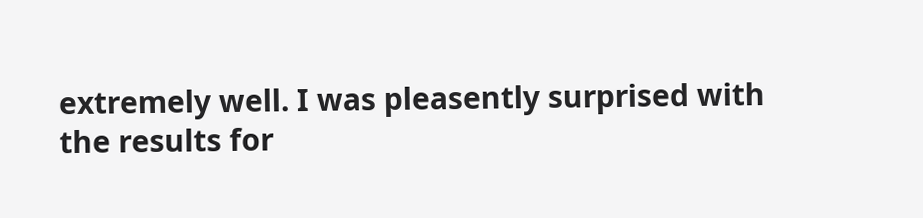extremely well. I was pleasently surprised with
the results for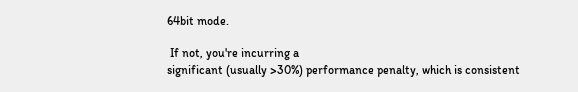64bit mode.

 If not, you're incurring a
significant (usually >30%) performance penalty, which is consistent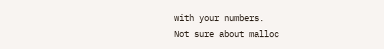with your numbers.
Not sure about malloc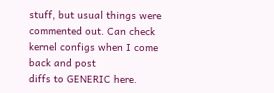stuff, but usual things were commented out. Can check kernel configs when I come back and post
diffs to GENERIC here.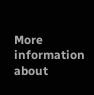More information about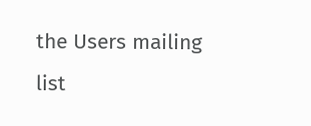the Users mailing list